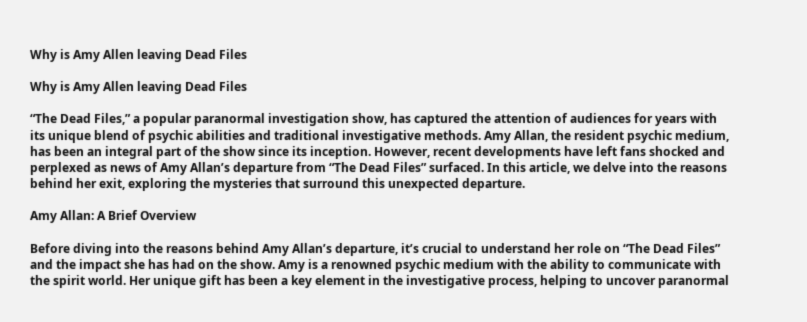Why is Amy Allen leaving Dead Files

Why is Amy Allen leaving Dead Files

“The Dead Files,” a popular paranormal investigation show, has captured the attention of audiences for years with its unique blend of psychic abilities and traditional investigative methods. Amy Allan, the resident psychic medium, has been an integral part of the show since its inception. However, recent developments have left fans shocked and perplexed as news of Amy Allan’s departure from “The Dead Files” surfaced. In this article, we delve into the reasons behind her exit, exploring the mysteries that surround this unexpected departure.

Amy Allan: A Brief Overview

Before diving into the reasons behind Amy Allan’s departure, it’s crucial to understand her role on “The Dead Files” and the impact she has had on the show. Amy is a renowned psychic medium with the ability to communicate with the spirit world. Her unique gift has been a key element in the investigative process, helping to uncover paranormal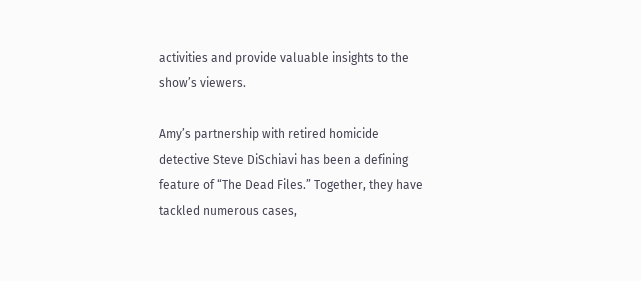activities and provide valuable insights to the show’s viewers.

Amy’s partnership with retired homicide detective Steve DiSchiavi has been a defining feature of “The Dead Files.” Together, they have tackled numerous cases,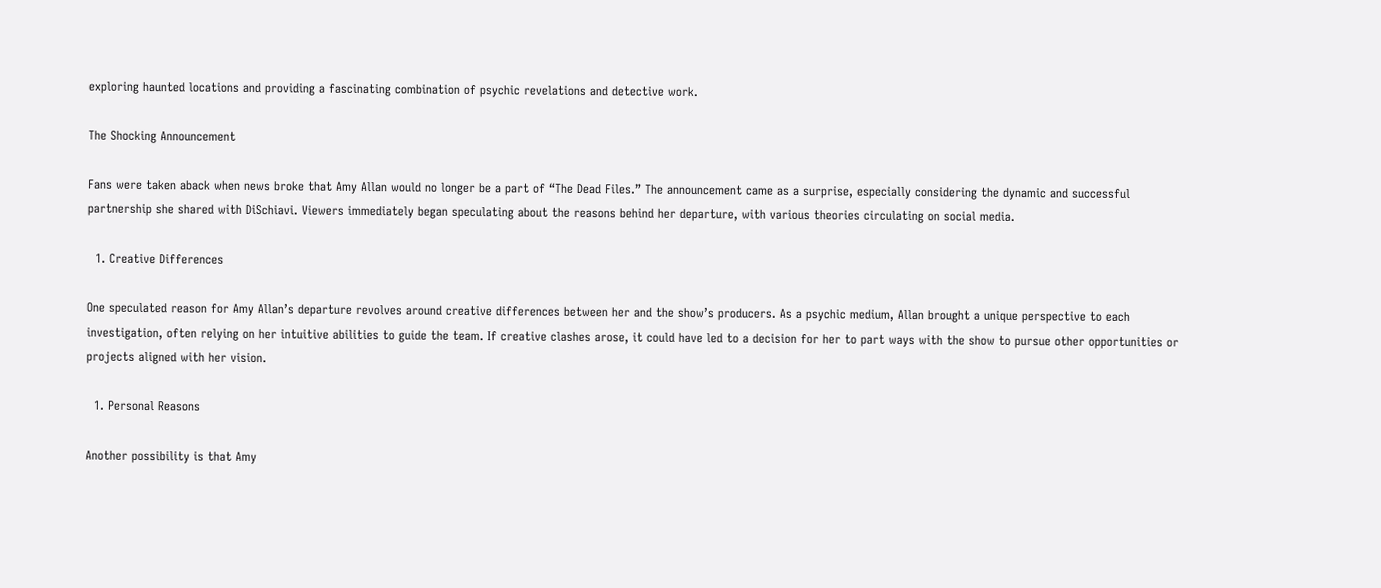exploring haunted locations and providing a fascinating combination of psychic revelations and detective work.

The Shocking Announcement

Fans were taken aback when news broke that Amy Allan would no longer be a part of “The Dead Files.” The announcement came as a surprise, especially considering the dynamic and successful partnership she shared with DiSchiavi. Viewers immediately began speculating about the reasons behind her departure, with various theories circulating on social media.

  1. Creative Differences

One speculated reason for Amy Allan’s departure revolves around creative differences between her and the show’s producers. As a psychic medium, Allan brought a unique perspective to each investigation, often relying on her intuitive abilities to guide the team. If creative clashes arose, it could have led to a decision for her to part ways with the show to pursue other opportunities or projects aligned with her vision.

  1. Personal Reasons

Another possibility is that Amy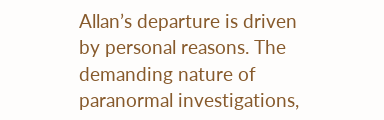Allan’s departure is driven by personal reasons. The demanding nature of paranormal investigations,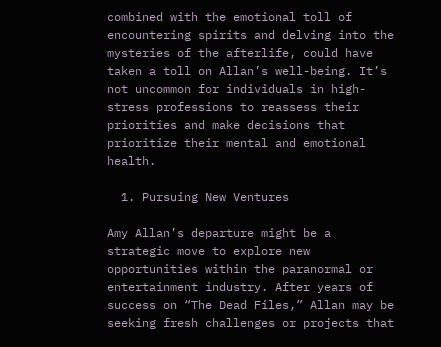combined with the emotional toll of encountering spirits and delving into the mysteries of the afterlife, could have taken a toll on Allan’s well-being. It’s not uncommon for individuals in high-stress professions to reassess their priorities and make decisions that prioritize their mental and emotional health.

  1. Pursuing New Ventures

Amy Allan’s departure might be a strategic move to explore new opportunities within the paranormal or entertainment industry. After years of success on “The Dead Files,” Allan may be seeking fresh challenges or projects that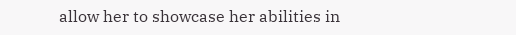allow her to showcase her abilities in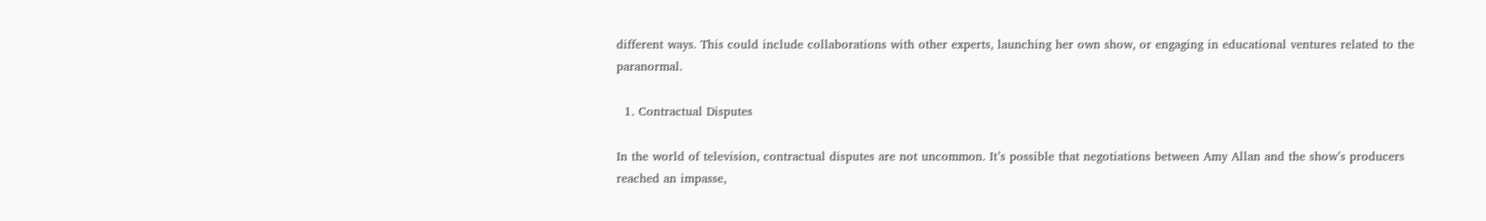different ways. This could include collaborations with other experts, launching her own show, or engaging in educational ventures related to the paranormal.

  1. Contractual Disputes

In the world of television, contractual disputes are not uncommon. It’s possible that negotiations between Amy Allan and the show’s producers reached an impasse,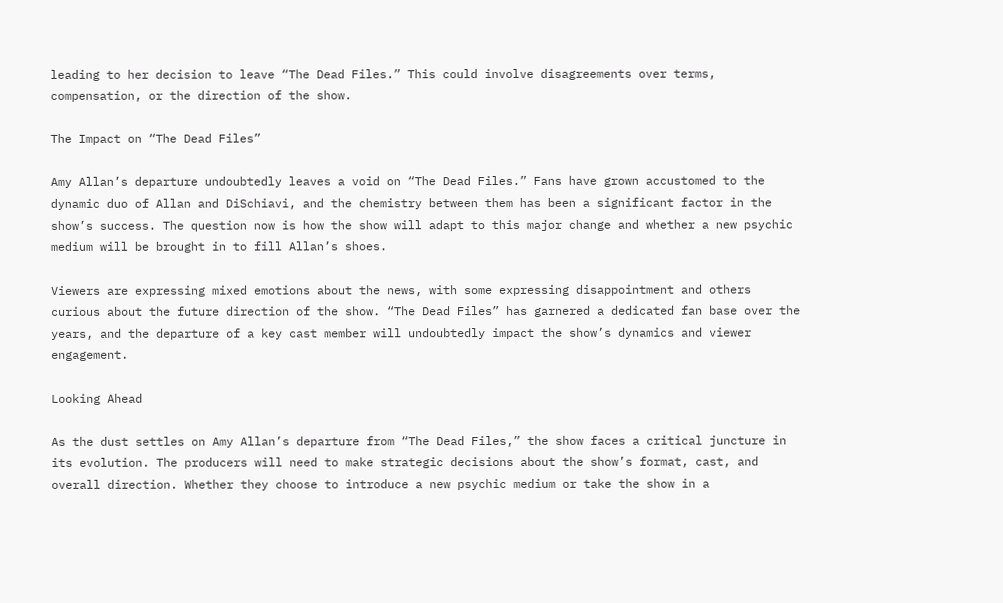leading to her decision to leave “The Dead Files.” This could involve disagreements over terms, compensation, or the direction of the show.

The Impact on “The Dead Files”

Amy Allan’s departure undoubtedly leaves a void on “The Dead Files.” Fans have grown accustomed to the dynamic duo of Allan and DiSchiavi, and the chemistry between them has been a significant factor in the show’s success. The question now is how the show will adapt to this major change and whether a new psychic medium will be brought in to fill Allan’s shoes.

Viewers are expressing mixed emotions about the news, with some expressing disappointment and others curious about the future direction of the show. “The Dead Files” has garnered a dedicated fan base over the years, and the departure of a key cast member will undoubtedly impact the show’s dynamics and viewer engagement.

Looking Ahead

As the dust settles on Amy Allan’s departure from “The Dead Files,” the show faces a critical juncture in its evolution. The producers will need to make strategic decisions about the show’s format, cast, and overall direction. Whether they choose to introduce a new psychic medium or take the show in a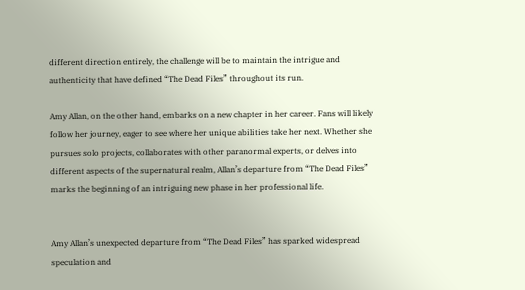different direction entirely, the challenge will be to maintain the intrigue and authenticity that have defined “The Dead Files” throughout its run.

Amy Allan, on the other hand, embarks on a new chapter in her career. Fans will likely follow her journey, eager to see where her unique abilities take her next. Whether she pursues solo projects, collaborates with other paranormal experts, or delves into different aspects of the supernatural realm, Allan’s departure from “The Dead Files” marks the beginning of an intriguing new phase in her professional life.


Amy Allan’s unexpected departure from “The Dead Files” has sparked widespread speculation and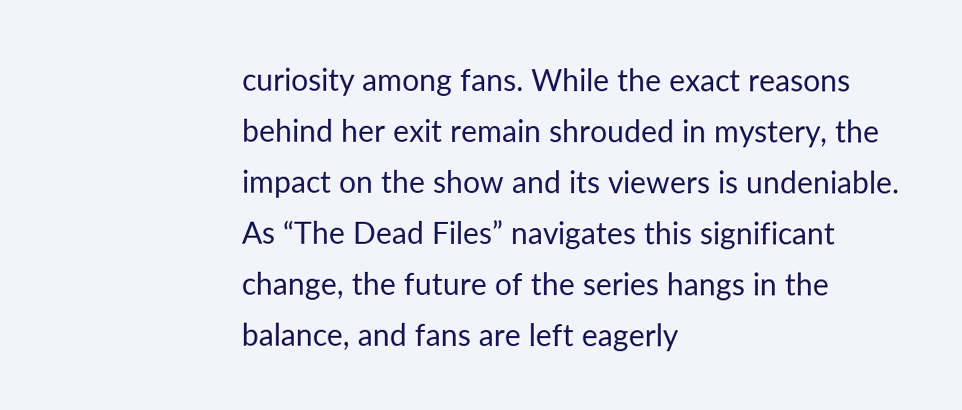curiosity among fans. While the exact reasons behind her exit remain shrouded in mystery, the impact on the show and its viewers is undeniable. As “The Dead Files” navigates this significant change, the future of the series hangs in the balance, and fans are left eagerly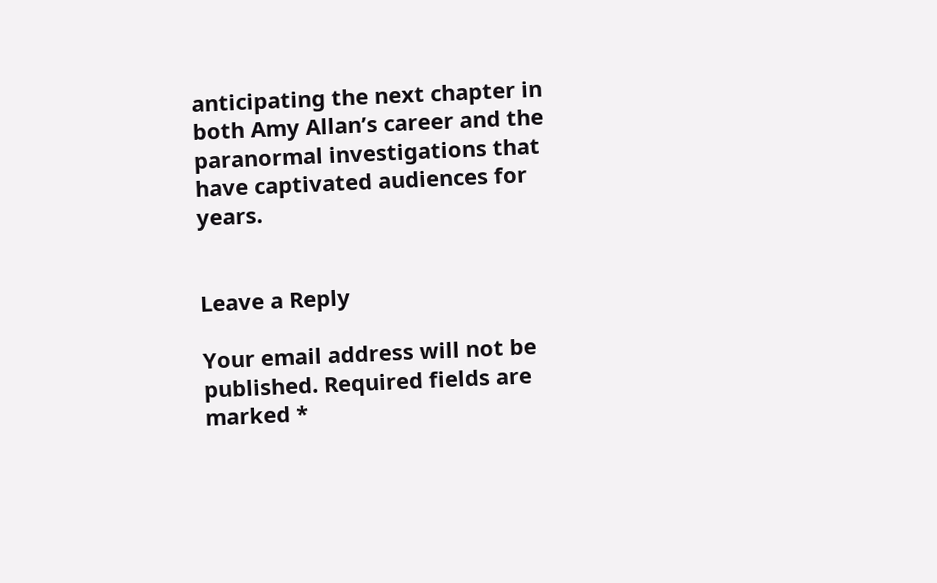anticipating the next chapter in both Amy Allan’s career and the paranormal investigations that have captivated audiences for years.


Leave a Reply

Your email address will not be published. Required fields are marked *